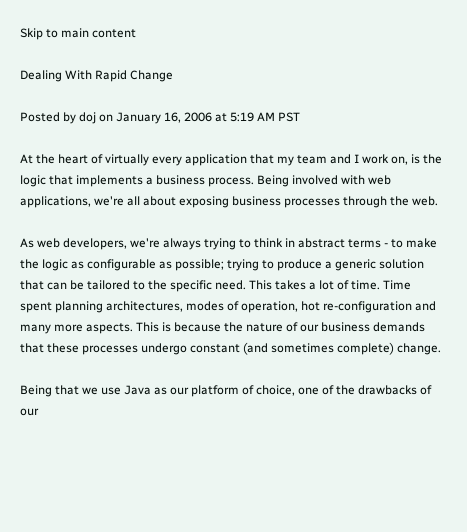Skip to main content

Dealing With Rapid Change

Posted by doj on January 16, 2006 at 5:19 AM PST

At the heart of virtually every application that my team and I work on, is the logic that implements a business process. Being involved with web applications, we're all about exposing business processes through the web.

As web developers, we're always trying to think in abstract terms - to make the logic as configurable as possible; trying to produce a generic solution that can be tailored to the specific need. This takes a lot of time. Time spent planning architectures, modes of operation, hot re-configuration and many more aspects. This is because the nature of our business demands that these processes undergo constant (and sometimes complete) change.

Being that we use Java as our platform of choice, one of the drawbacks of our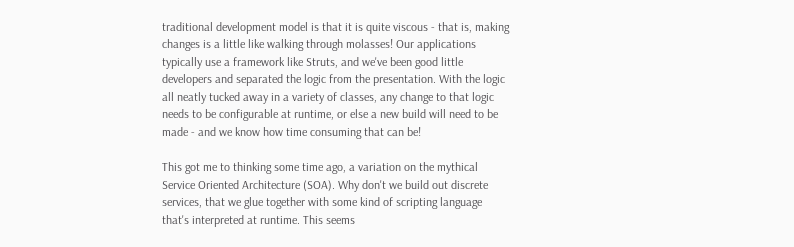traditional development model is that it is quite viscous - that is, making changes is a little like walking through molasses! Our applications typically use a framework like Struts, and we've been good little developers and separated the logic from the presentation. With the logic all neatly tucked away in a variety of classes, any change to that logic needs to be configurable at runtime, or else a new build will need to be made - and we know how time consuming that can be!

This got me to thinking some time ago, a variation on the mythical Service Oriented Architecture (SOA). Why don't we build out discrete services, that we glue together with some kind of scripting language that's interpreted at runtime. This seems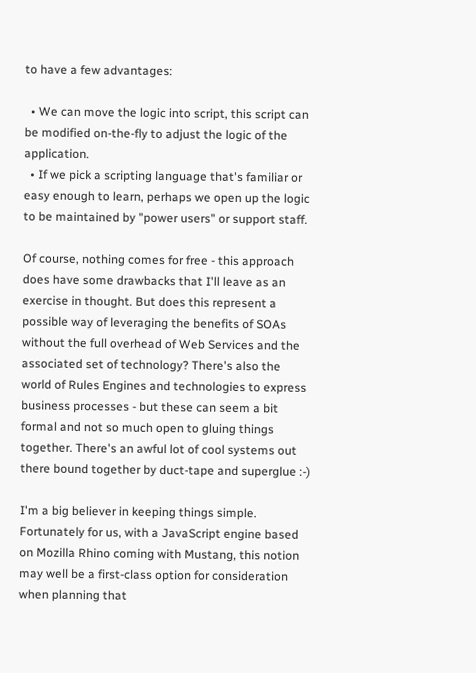to have a few advantages:

  • We can move the logic into script, this script can be modified on-the-fly to adjust the logic of the application.
  • If we pick a scripting language that's familiar or easy enough to learn, perhaps we open up the logic to be maintained by "power users" or support staff.

Of course, nothing comes for free - this approach does have some drawbacks that I'll leave as an exercise in thought. But does this represent a possible way of leveraging the benefits of SOAs without the full overhead of Web Services and the associated set of technology? There's also the world of Rules Engines and technologies to express business processes - but these can seem a bit formal and not so much open to gluing things together. There's an awful lot of cool systems out there bound together by duct-tape and superglue :-)

I'm a big believer in keeping things simple. Fortunately for us, with a JavaScript engine based on Mozilla Rhino coming with Mustang, this notion may well be a first-class option for consideration when planning that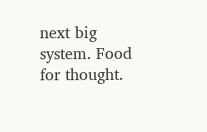next big system. Food for thought.